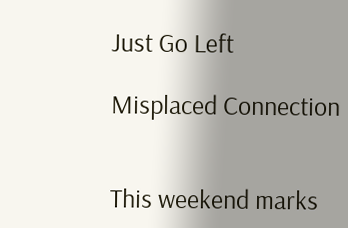Just Go Left

Misplaced Connection


This weekend marks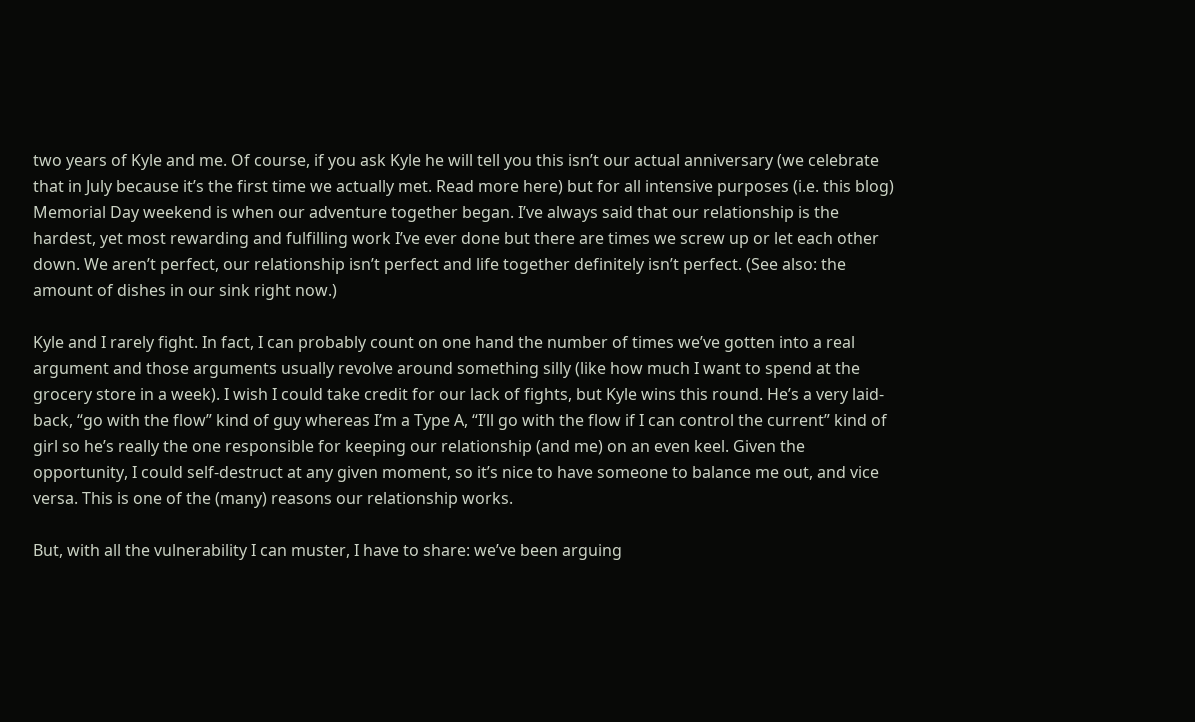two years of Kyle and me. Of course, if you ask Kyle he will tell you this isn’t our actual anniversary (we celebrate that in July because it’s the first time we actually met. Read more here) but for all intensive purposes (i.e. this blog) Memorial Day weekend is when our adventure together began. I’ve always said that our relationship is the hardest, yet most rewarding and fulfilling work I’ve ever done but there are times we screw up or let each other down. We aren’t perfect, our relationship isn’t perfect and life together definitely isn’t perfect. (See also: the amount of dishes in our sink right now.)

Kyle and I rarely fight. In fact, I can probably count on one hand the number of times we’ve gotten into a real argument and those arguments usually revolve around something silly (like how much I want to spend at the grocery store in a week). I wish I could take credit for our lack of fights, but Kyle wins this round. He’s a very laid-back, “go with the flow” kind of guy whereas I’m a Type A, “I’ll go with the flow if I can control the current” kind of girl so he’s really the one responsible for keeping our relationship (and me) on an even keel. Given the opportunity, I could self-destruct at any given moment, so it’s nice to have someone to balance me out, and vice versa. This is one of the (many) reasons our relationship works.

But, with all the vulnerability I can muster, I have to share: we’ve been arguing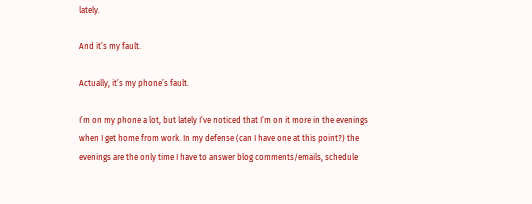lately.

And it’s my fault.

Actually, it’s my phone’s fault.

I’m on my phone a lot, but lately I’ve noticed that I’m on it more in the evenings when I get home from work. In my defense (can I have one at this point?) the evenings are the only time I have to answer blog comments/emails, schedule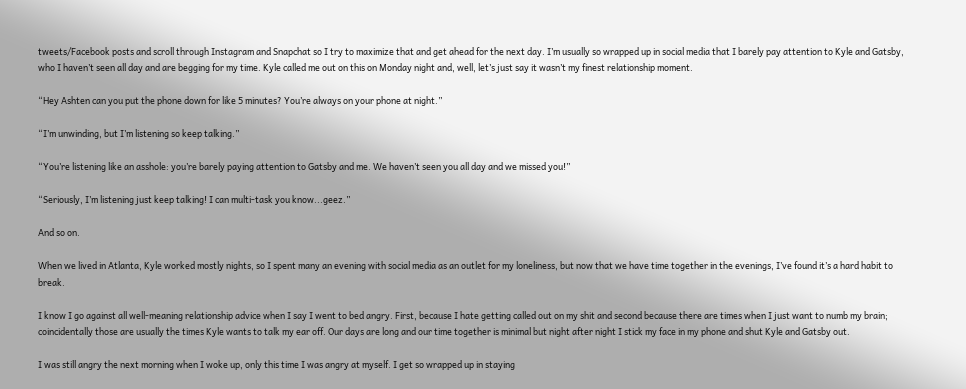tweets/Facebook posts and scroll through Instagram and Snapchat so I try to maximize that and get ahead for the next day. I’m usually so wrapped up in social media that I barely pay attention to Kyle and Gatsby, who I haven’t seen all day and are begging for my time. Kyle called me out on this on Monday night and, well, let’s just say it wasn’t my finest relationship moment.

“Hey Ashten can you put the phone down for like 5 minutes? You’re always on your phone at night.”

“I’m unwinding, but I’m listening so keep talking.”

“You’re listening like an asshole: you’re barely paying attention to Gatsby and me. We haven’t seen you all day and we missed you!”

“Seriously, I’m listening just keep talking! I can multi-task you know...geez.”

And so on.

When we lived in Atlanta, Kyle worked mostly nights, so I spent many an evening with social media as an outlet for my loneliness, but now that we have time together in the evenings, I’ve found it’s a hard habit to break.

I know I go against all well-meaning relationship advice when I say I went to bed angry. First, because I hate getting called out on my shit and second because there are times when I just want to numb my brain; coincidentally those are usually the times Kyle wants to talk my ear off. Our days are long and our time together is minimal but night after night I stick my face in my phone and shut Kyle and Gatsby out.

I was still angry the next morning when I woke up, only this time I was angry at myself. I get so wrapped up in staying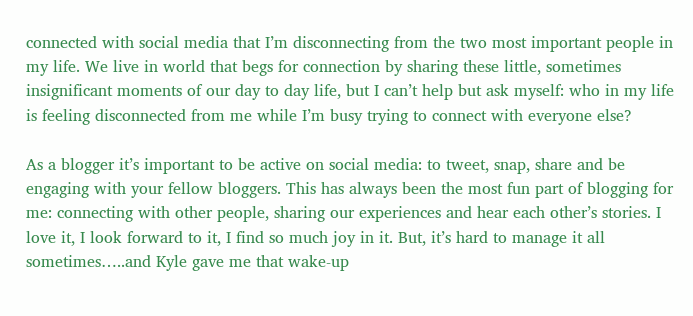connected with social media that I’m disconnecting from the two most important people in my life. We live in world that begs for connection by sharing these little, sometimes insignificant moments of our day to day life, but I can’t help but ask myself: who in my life is feeling disconnected from me while I’m busy trying to connect with everyone else?

As a blogger it’s important to be active on social media: to tweet, snap, share and be engaging with your fellow bloggers. This has always been the most fun part of blogging for me: connecting with other people, sharing our experiences and hear each other’s stories. I love it, I look forward to it, I find so much joy in it. But, it’s hard to manage it all sometimes…..and Kyle gave me that wake-up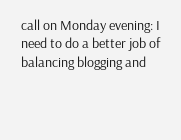call on Monday evening: I need to do a better job of balancing blogging and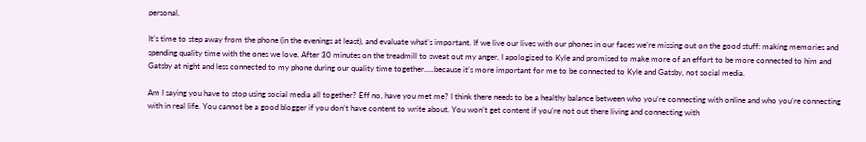personal.

It’s time to step away from the phone (in the evenings at least), and evaluate what’s important. If we live our lives with our phones in our faces we’re missing out on the good stuff: making memories and spending quality time with the ones we love. After 30 minutes on the treadmill to sweat out my anger, I apologized to Kyle and promised to make more of an effort to be more connected to him and Gatsby at night and less connected to my phone during our quality time together…..because it’s more important for me to be connected to Kyle and Gatsby, not social media.

Am I saying you have to stop using social media all together? Eff no, have you met me? I think there needs to be a healthy balance between who you’re connecting with online and who you’re connecting with in real life. You cannot be a good blogger if you don’t have content to write about. You won’t get content if you’re not out there living and connecting with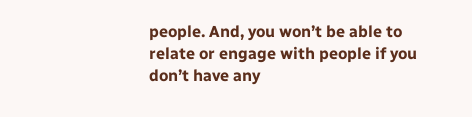people. And, you won’t be able to relate or engage with people if you don’t have any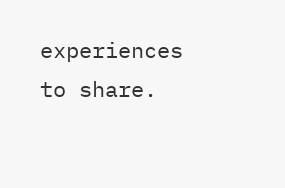experiences to share.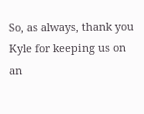So, as always, thank you Kyle for keeping us on an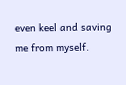even keel and saving me from myself.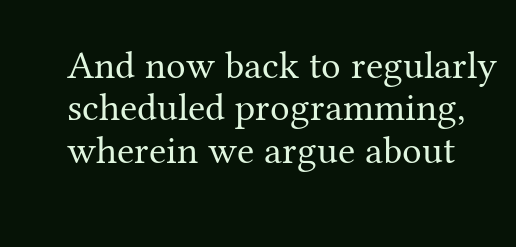And now back to regularly scheduled programming, wherein we argue about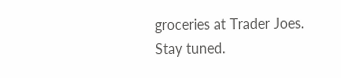groceries at Trader Joes. Stay tuned.